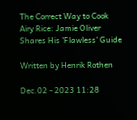The Correct Way to Cook Airy Rice: Jamie Oliver Shares His 'Flawless' Guide

Written by Henrik Rothen

Dec.02 - 2023 11:28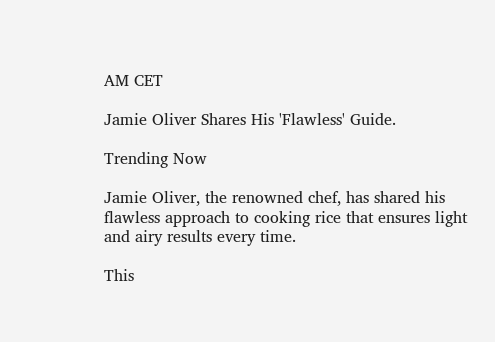AM CET

Jamie Oliver Shares His 'Flawless' Guide.

Trending Now

Jamie Oliver, the renowned chef, has shared his flawless approach to cooking rice that ensures light and airy results every time.

This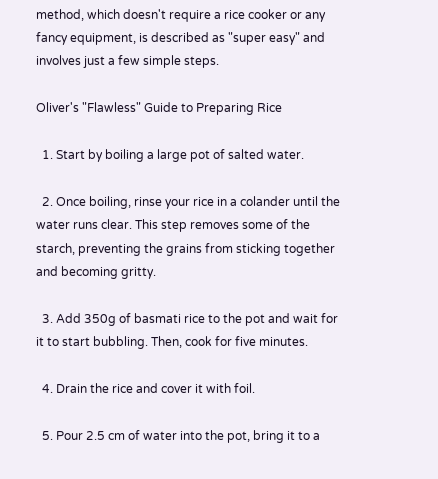method, which doesn't require a rice cooker or any fancy equipment, is described as "super easy" and involves just a few simple steps.

Oliver's "Flawless" Guide to Preparing Rice

  1. Start by boiling a large pot of salted water.

  2. Once boiling, rinse your rice in a colander until the water runs clear. This step removes some of the starch, preventing the grains from sticking together and becoming gritty.

  3. Add 350g of basmati rice to the pot and wait for it to start bubbling. Then, cook for five minutes.

  4. Drain the rice and cover it with foil.

  5. Pour 2.5 cm of water into the pot, bring it to a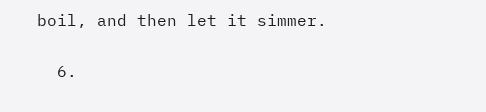boil, and then let it simmer.

  6.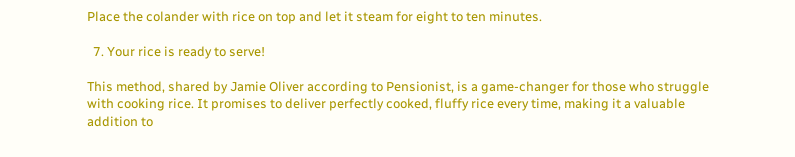Place the colander with rice on top and let it steam for eight to ten minutes.

  7. Your rice is ready to serve!

This method, shared by Jamie Oliver according to Pensionist, is a game-changer for those who struggle with cooking rice. It promises to deliver perfectly cooked, fluffy rice every time, making it a valuable addition to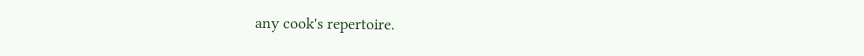any cook's repertoire.